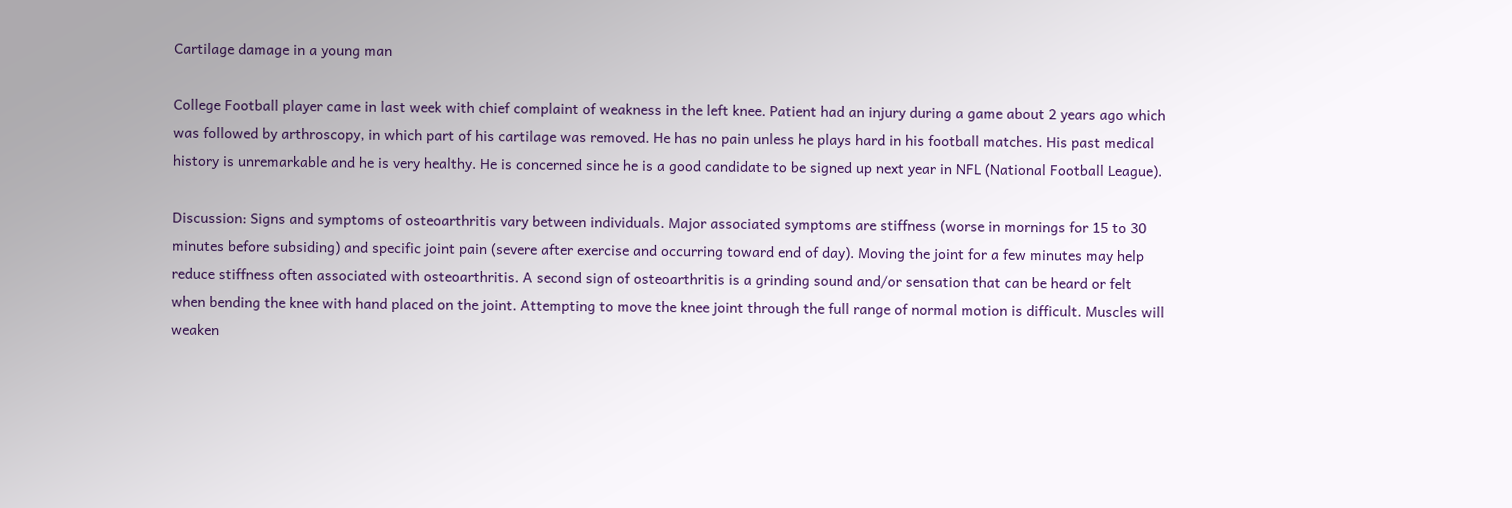Cartilage damage in a young man

College Football player came in last week with chief complaint of weakness in the left knee. Patient had an injury during a game about 2 years ago which was followed by arthroscopy, in which part of his cartilage was removed. He has no pain unless he plays hard in his football matches. His past medical history is unremarkable and he is very healthy. He is concerned since he is a good candidate to be signed up next year in NFL (National Football League).

Discussion: Signs and symptoms of osteoarthritis vary between individuals. Major associated symptoms are stiffness (worse in mornings for 15 to 30 minutes before subsiding) and specific joint pain (severe after exercise and occurring toward end of day). Moving the joint for a few minutes may help reduce stiffness often associated with osteoarthritis. A second sign of osteoarthritis is a grinding sound and/or sensation that can be heard or felt when bending the knee with hand placed on the joint. Attempting to move the knee joint through the full range of normal motion is difficult. Muscles will weaken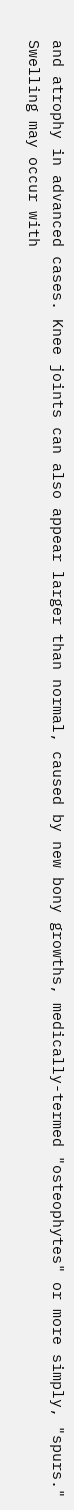and atrophy in advanced cases. Knee joints can also appear larger than normal, caused by new bony growths, medically-termed "osteophytes" or more simply, "spurs." Swelling may occur with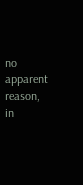no apparent reason, in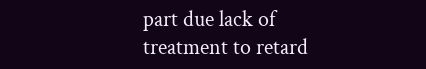part due lack of treatment to retard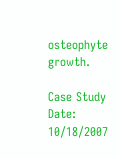osteophyte growth.

Case Study Date: 10/18/2007